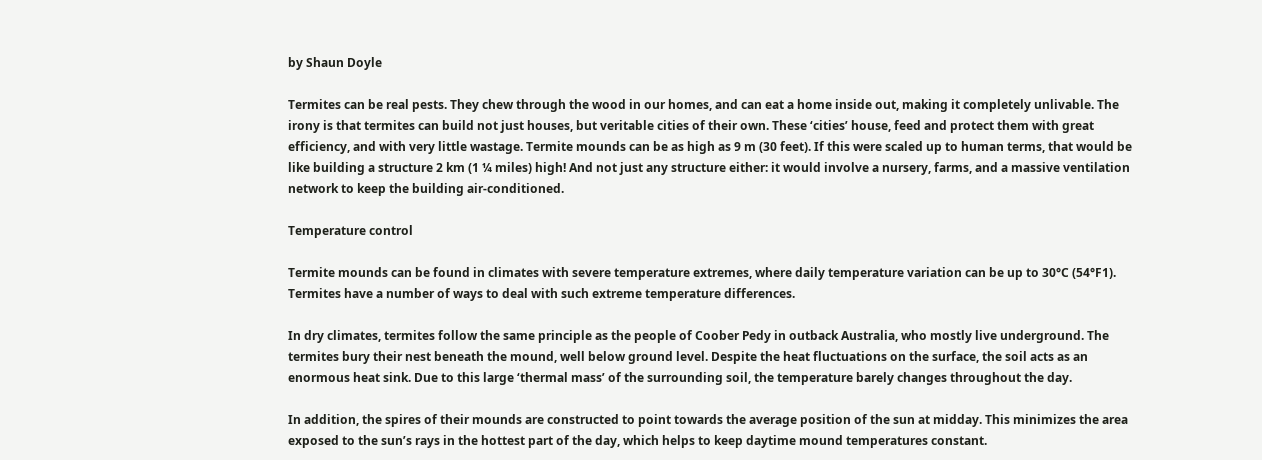by Shaun Doyle

Termites can be real pests. They chew through the wood in our homes, and can eat a home inside out, making it completely unlivable. The irony is that termites can build not just houses, but veritable cities of their own. These ‘cities’ house, feed and protect them with great efficiency, and with very little wastage. Termite mounds can be as high as 9 m (30 feet). If this were scaled up to human terms, that would be like building a structure 2 km (1 ¼ miles) high! And not just any structure either: it would involve a nursery, farms, and a massive ventilation network to keep the building air-conditioned.

Temperature control

Termite mounds can be found in climates with severe temperature extremes, where daily temperature variation can be up to 30°C (54°F1). Termites have a number of ways to deal with such extreme temperature differences.

In dry climates, termites follow the same principle as the people of Coober Pedy in outback Australia, who mostly live underground. The termites bury their nest beneath the mound, well below ground level. Despite the heat fluctuations on the surface, the soil acts as an enormous heat sink. Due to this large ‘thermal mass’ of the surrounding soil, the temperature barely changes throughout the day.

In addition, the spires of their mounds are constructed to point towards the average position of the sun at midday. This minimizes the area exposed to the sun’s rays in the hottest part of the day, which helps to keep daytime mound temperatures constant.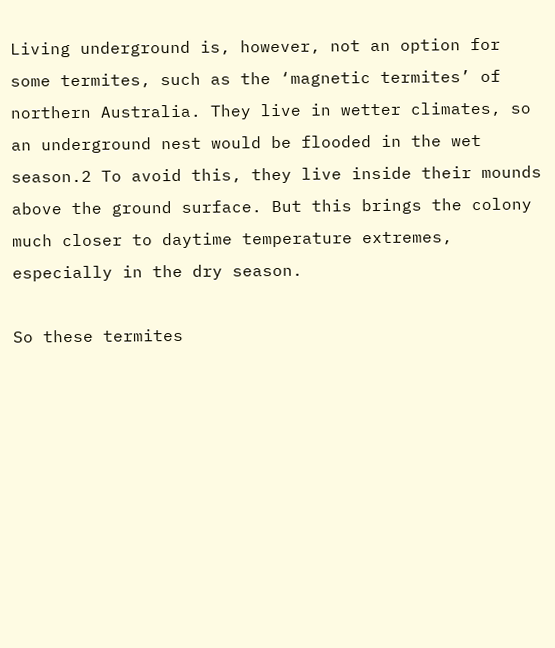Living underground is, however, not an option for some termites, such as the ‘magnetic termites’ of northern Australia. They live in wetter climates, so an underground nest would be flooded in the wet season.2 To avoid this, they live inside their mounds above the ground surface. But this brings the colony much closer to daytime temperature extremes, especially in the dry season.

So these termites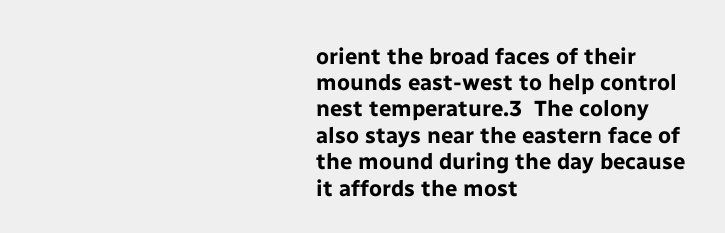orient the broad faces of their mounds east-west to help control nest temperature.3  The colony also stays near the eastern face of the mound during the day because it affords the most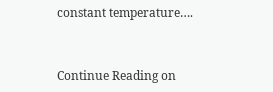constant temperature….


Continue Reading on